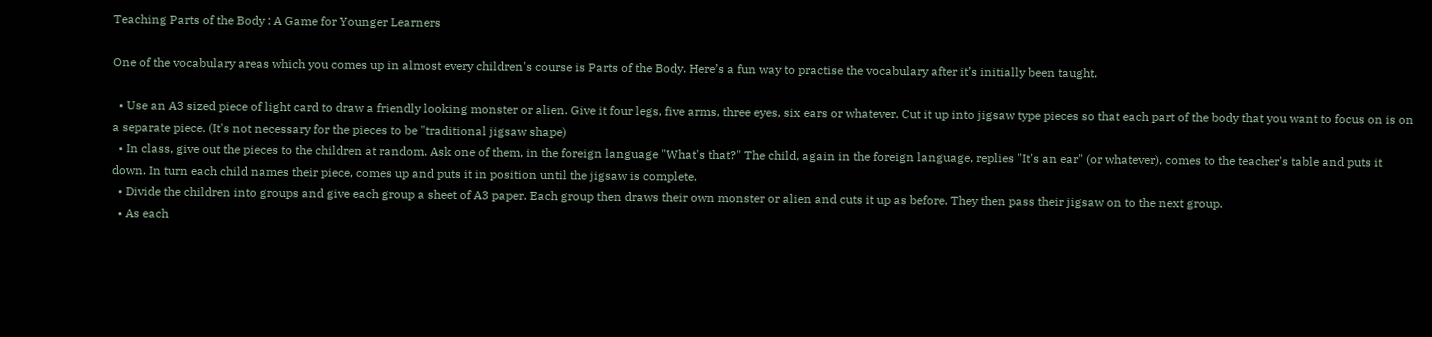Teaching Parts of the Body : A Game for Younger Learners

One of the vocabulary areas which you comes up in almost every children's course is Parts of the Body. Here’s a fun way to practise the vocabulary after it’s initially been taught.

  • Use an A3 sized piece of light card to draw a friendly looking monster or alien. Give it four legs, five arms, three eyes, six ears or whatever. Cut it up into jigsaw type pieces so that each part of the body that you want to focus on is on a separate piece. (It's not necessary for the pieces to be "traditional jigsaw shape)
  • In class, give out the pieces to the children at random. Ask one of them, in the foreign language "What's that?" The child, again in the foreign language, replies "It's an ear" (or whatever), comes to the teacher's table and puts it down. In turn each child names their piece, comes up and puts it in position until the jigsaw is complete.
  • Divide the children into groups and give each group a sheet of A3 paper. Each group then draws their own monster or alien and cuts it up as before. They then pass their jigsaw on to the next group.
  • As each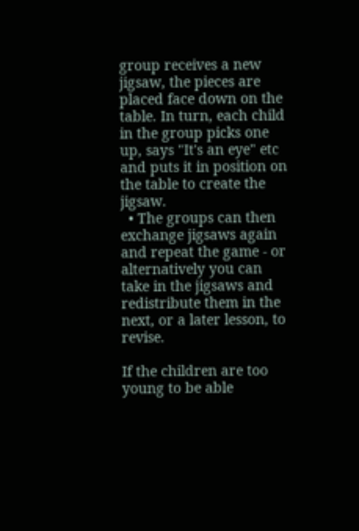group receives a new jigsaw, the pieces are placed face down on the table. In turn, each child in the group picks one up, says "It's an eye" etc and puts it in position on the table to create the jigsaw.
  • The groups can then exchange jigsaws again and repeat the game - or alternatively you can take in the jigsaws and redistribute them in the next, or a later lesson, to revise.

If the children are too young to be able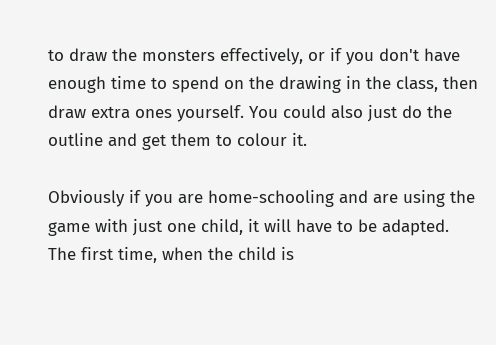to draw the monsters effectively, or if you don't have enough time to spend on the drawing in the class, then draw extra ones yourself. You could also just do the outline and get them to colour it.

Obviously if you are home-schooling and are using the game with just one child, it will have to be adapted. The first time, when the child is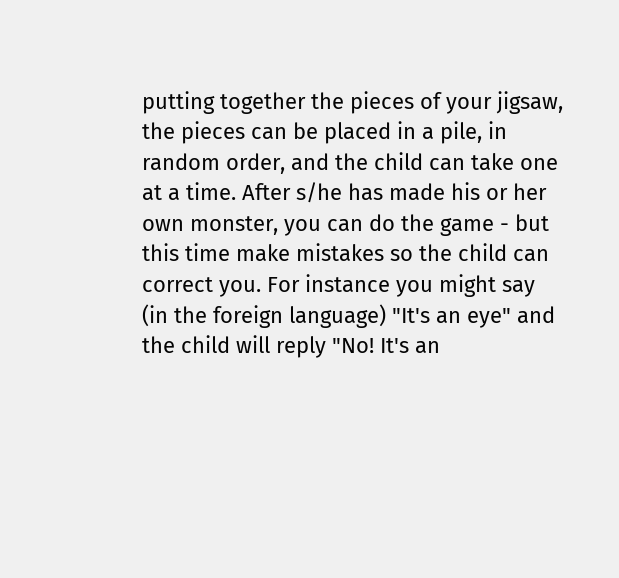putting together the pieces of your jigsaw, the pieces can be placed in a pile, in random order, and the child can take one at a time. After s/he has made his or her own monster, you can do the game - but this time make mistakes so the child can correct you. For instance you might say (in the foreign language) "It's an eye" and the child will reply "No! It's an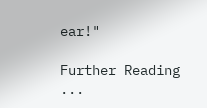ear!"

Further Reading ...